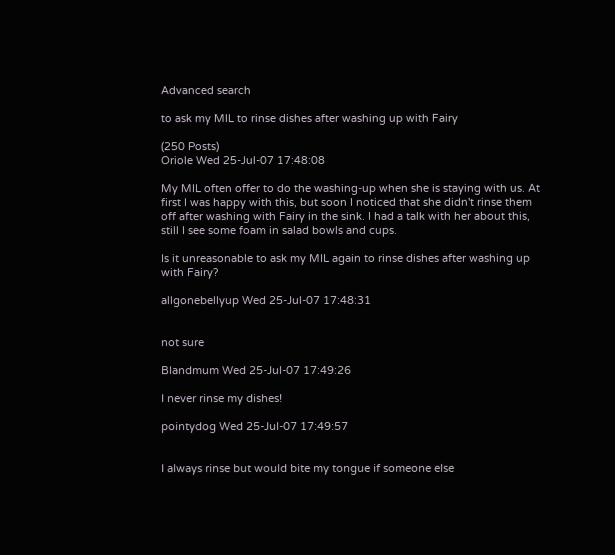Advanced search

to ask my MIL to rinse dishes after washing up with Fairy

(250 Posts)
Oriole Wed 25-Jul-07 17:48:08

My MIL often offer to do the washing-up when she is staying with us. At first I was happy with this, but soon I noticed that she didn't rinse them off after washing with Fairy in the sink. I had a talk with her about this, still I see some foam in salad bowls and cups.

Is it unreasonable to ask my MIL again to rinse dishes after washing up with Fairy?

allgonebellyup Wed 25-Jul-07 17:48:31


not sure

Blandmum Wed 25-Jul-07 17:49:26

I never rinse my dishes!

pointydog Wed 25-Jul-07 17:49:57


I always rinse but would bite my tongue if someone else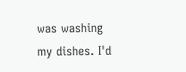was washing my dishes. I'd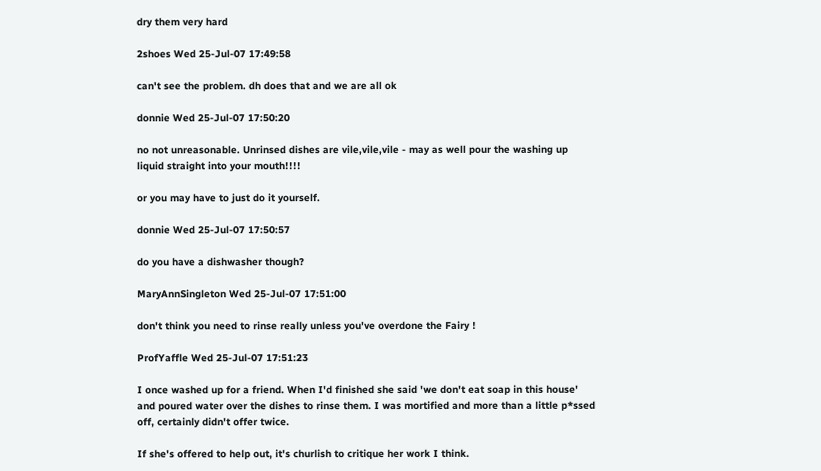dry them very hard

2shoes Wed 25-Jul-07 17:49:58

can't see the problem. dh does that and we are all ok

donnie Wed 25-Jul-07 17:50:20

no not unreasonable. Unrinsed dishes are vile,vile,vile - may as well pour the washing up liquid straight into your mouth!!!!

or you may have to just do it yourself.

donnie Wed 25-Jul-07 17:50:57

do you have a dishwasher though?

MaryAnnSingleton Wed 25-Jul-07 17:51:00

don't think you need to rinse really unless you've overdone the Fairy !

ProfYaffle Wed 25-Jul-07 17:51:23

I once washed up for a friend. When I'd finished she said 'we don't eat soap in this house' and poured water over the dishes to rinse them. I was mortified and more than a little p*ssed off, certainly didn't offer twice.

If she's offered to help out, it's churlish to critique her work I think.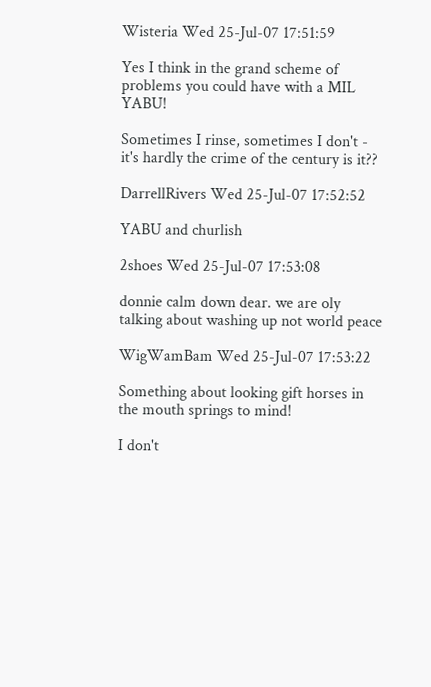Wisteria Wed 25-Jul-07 17:51:59

Yes I think in the grand scheme of problems you could have with a MIL YABU!

Sometimes I rinse, sometimes I don't - it's hardly the crime of the century is it??

DarrellRivers Wed 25-Jul-07 17:52:52

YABU and churlish

2shoes Wed 25-Jul-07 17:53:08

donnie calm down dear. we are oly talking about washing up not world peace

WigWamBam Wed 25-Jul-07 17:53:22

Something about looking gift horses in the mouth springs to mind!

I don't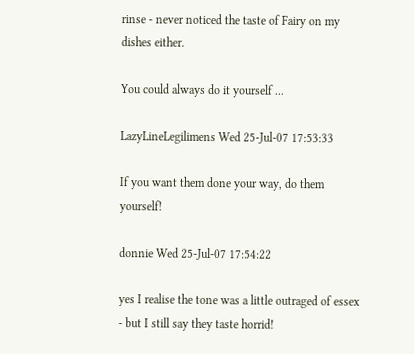rinse - never noticed the taste of Fairy on my dishes either.

You could always do it yourself ...

LazyLineLegilimens Wed 25-Jul-07 17:53:33

If you want them done your way, do them yourself!

donnie Wed 25-Jul-07 17:54:22

yes I realise the tone was a little outraged of essex - but I still say they taste horrid!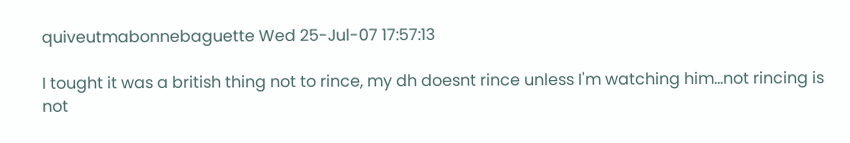quiveutmabonnebaguette Wed 25-Jul-07 17:57:13

I tought it was a british thing not to rince, my dh doesnt rince unless I'm watching him...not rincing is not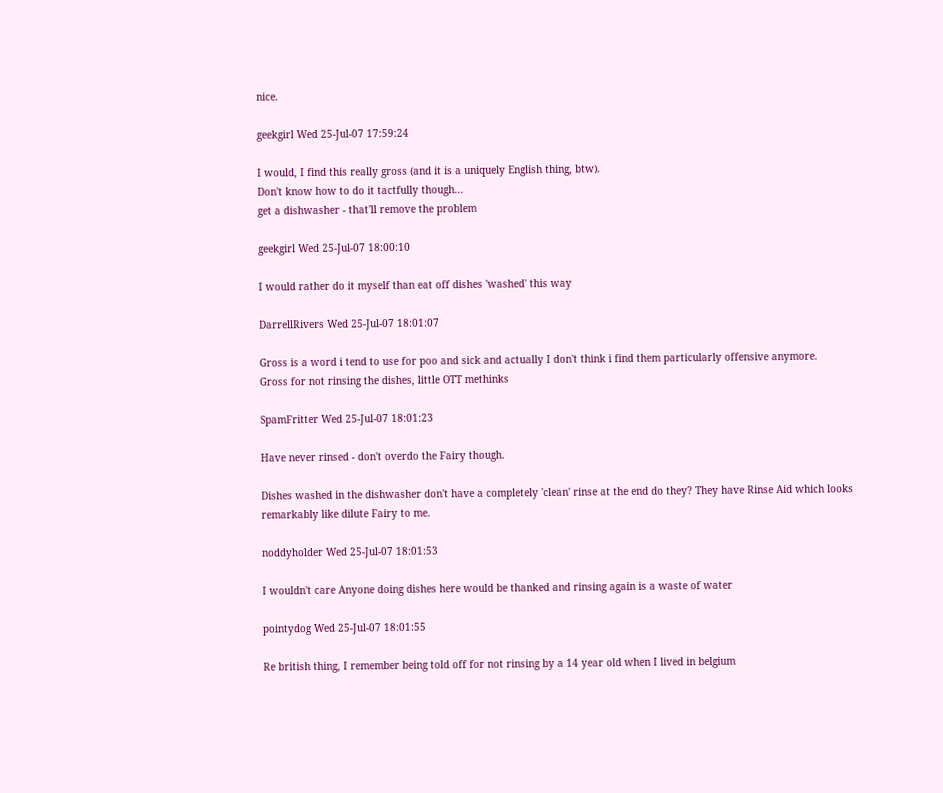nice.

geekgirl Wed 25-Jul-07 17:59:24

I would, I find this really gross (and it is a uniquely English thing, btw).
Don't know how to do it tactfully though...
get a dishwasher - that'll remove the problem

geekgirl Wed 25-Jul-07 18:00:10

I would rather do it myself than eat off dishes 'washed' this way

DarrellRivers Wed 25-Jul-07 18:01:07

Gross is a word i tend to use for poo and sick and actually I don't think i find them particularly offensive anymore.
Gross for not rinsing the dishes, little OTT methinks

SpamFritter Wed 25-Jul-07 18:01:23

Have never rinsed - don't overdo the Fairy though.

Dishes washed in the dishwasher don't have a completely 'clean' rinse at the end do they? They have Rinse Aid which looks remarkably like dilute Fairy to me.

noddyholder Wed 25-Jul-07 18:01:53

I wouldn't care Anyone doing dishes here would be thanked and rinsing again is a waste of water

pointydog Wed 25-Jul-07 18:01:55

Re british thing, I remember being told off for not rinsing by a 14 year old when I lived in belgium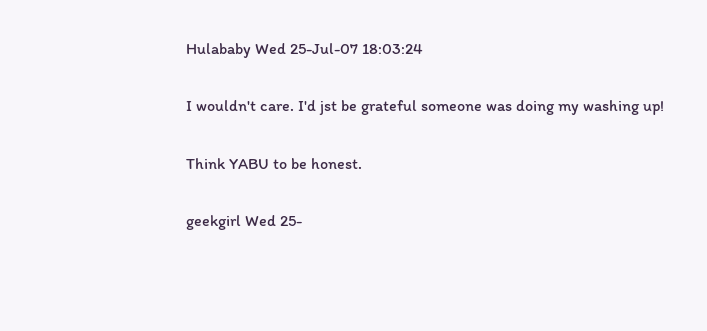Hulababy Wed 25-Jul-07 18:03:24

I wouldn't care. I'd jst be grateful someone was doing my washing up!

Think YABU to be honest.

geekgirl Wed 25-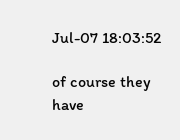Jul-07 18:03:52

of course they have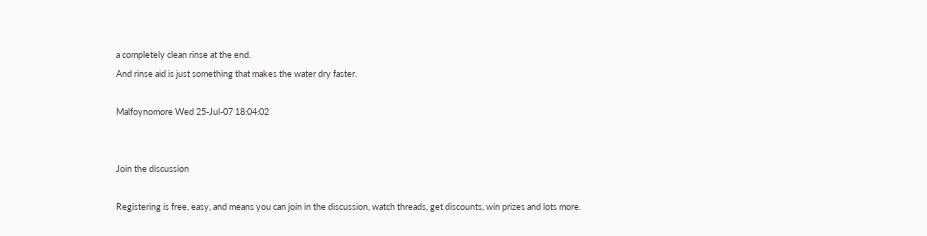a completely clean rinse at the end.
And rinse aid is just something that makes the water dry faster.

Malfoynomore Wed 25-Jul-07 18:04:02


Join the discussion

Registering is free, easy, and means you can join in the discussion, watch threads, get discounts, win prizes and lots more.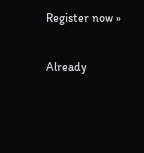Register now »

Already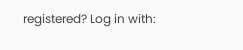registered? Log in with: